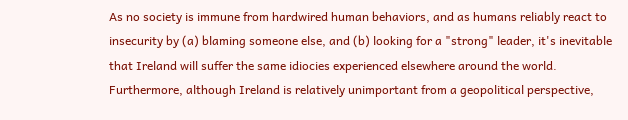As no society is immune from hardwired human behaviors, and as humans reliably react to insecurity by (a) blaming someone else, and (b) looking for a "strong" leader, it's inevitable that Ireland will suffer the same idiocies experienced elsewhere around the world. Furthermore, although Ireland is relatively unimportant from a geopolitical perspective,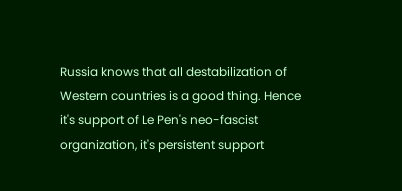Russia knows that all destabilization of Western countries is a good thing. Hence it's support of Le Pen's neo-fascist organization, it's persistent support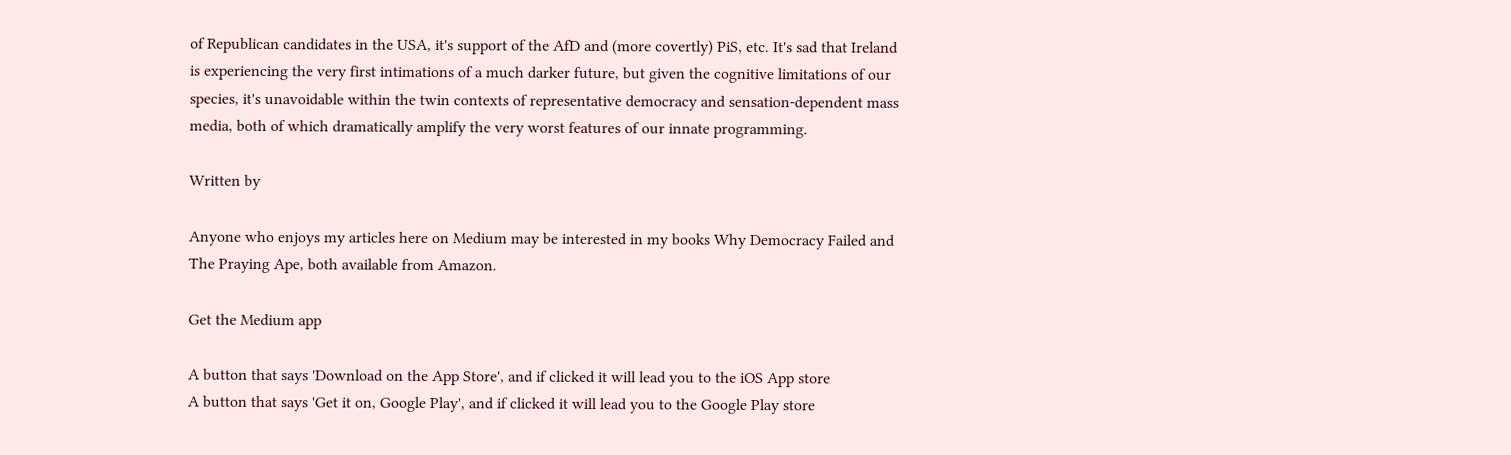of Republican candidates in the USA, it's support of the AfD and (more covertly) PiS, etc. It's sad that Ireland is experiencing the very first intimations of a much darker future, but given the cognitive limitations of our species, it's unavoidable within the twin contexts of representative democracy and sensation-dependent mass media, both of which dramatically amplify the very worst features of our innate programming.

Written by

Anyone who enjoys my articles here on Medium may be interested in my books Why Democracy Failed and The Praying Ape, both available from Amazon.

Get the Medium app

A button that says 'Download on the App Store', and if clicked it will lead you to the iOS App store
A button that says 'Get it on, Google Play', and if clicked it will lead you to the Google Play store